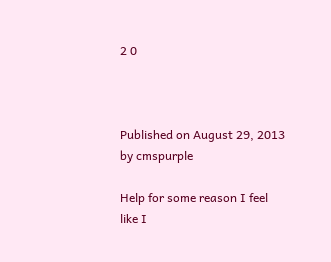2 0



Published on August 29, 2013 by cmspurple

Help for some reason I feel like I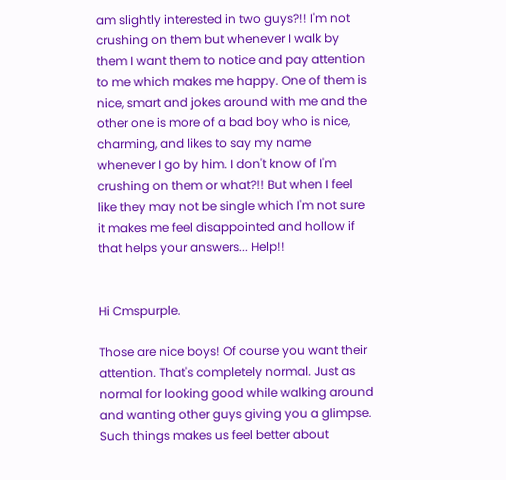am slightly interested in two guys?!! I'm not crushing on them but whenever I walk by them I want them to notice and pay attention to me which makes me happy. One of them is nice, smart and jokes around with me and the other one is more of a bad boy who is nice, charming, and likes to say my name whenever I go by him. I don't know of I'm crushing on them or what?!! But when I feel like they may not be single which I'm not sure it makes me feel disappointed and hollow if that helps your answers... Help!!


Hi Cmspurple.

Those are nice boys! Of course you want their attention. That's completely normal. Just as normal for looking good while walking around and wanting other guys giving you a glimpse. Such things makes us feel better about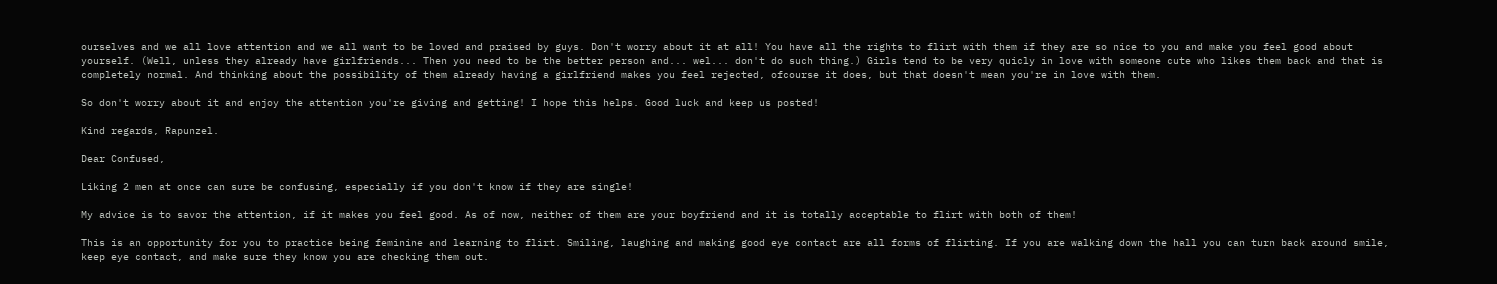ourselves and we all love attention and we all want to be loved and praised by guys. Don't worry about it at all! You have all the rights to flirt with them if they are so nice to you and make you feel good about yourself. (Well, unless they already have girlfriends... Then you need to be the better person and... wel... don't do such thing.) Girls tend to be very quicly in love with someone cute who likes them back and that is completely normal. And thinking about the possibility of them already having a girlfriend makes you feel rejected, ofcourse it does, but that doesn't mean you're in love with them.

So don't worry about it and enjoy the attention you're giving and getting! I hope this helps. Good luck and keep us posted!

Kind regards, Rapunzel.

Dear Confused,

Liking 2 men at once can sure be confusing, especially if you don't know if they are single!

My advice is to savor the attention, if it makes you feel good. As of now, neither of them are your boyfriend and it is totally acceptable to flirt with both of them!

This is an opportunity for you to practice being feminine and learning to flirt. Smiling, laughing and making good eye contact are all forms of flirting. If you are walking down the hall you can turn back around smile, keep eye contact, and make sure they know you are checking them out.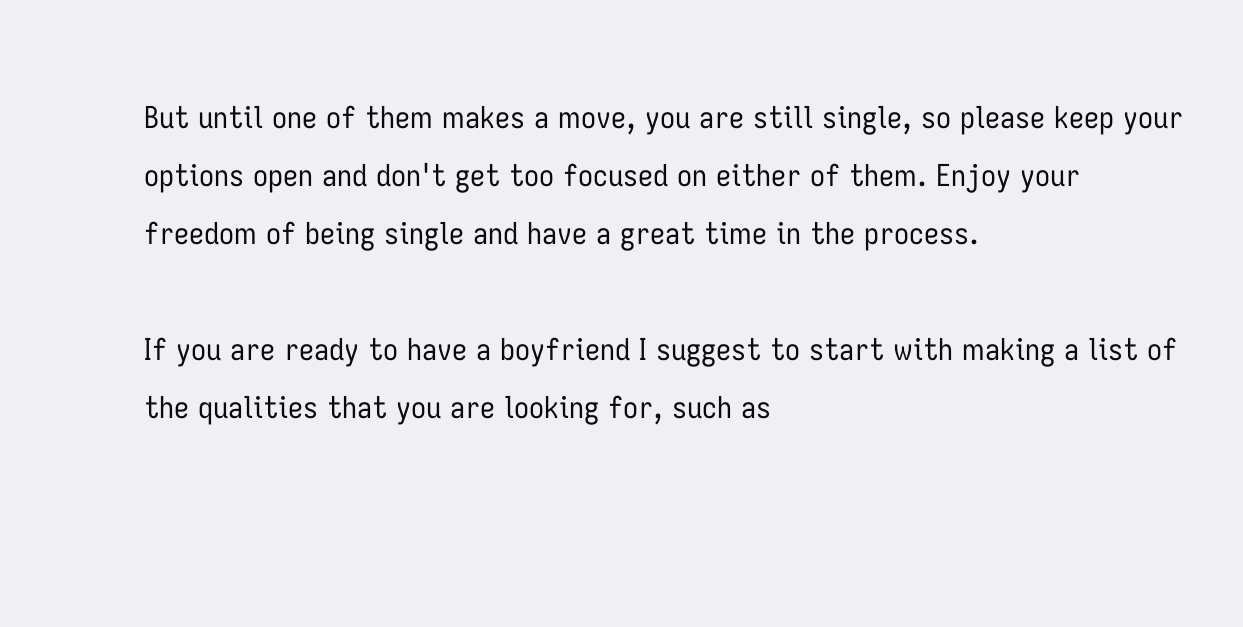But until one of them makes a move, you are still single, so please keep your options open and don't get too focused on either of them. Enjoy your freedom of being single and have a great time in the process.

If you are ready to have a boyfriend I suggest to start with making a list of the qualities that you are looking for, such as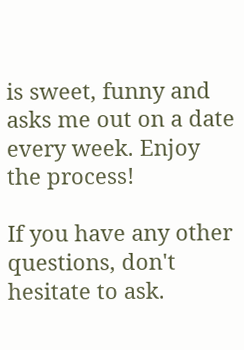is sweet, funny and asks me out on a date every week. Enjoy the process!

If you have any other questions, don't hesitate to ask.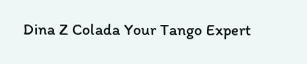Dina Z Colada Your Tango Expert